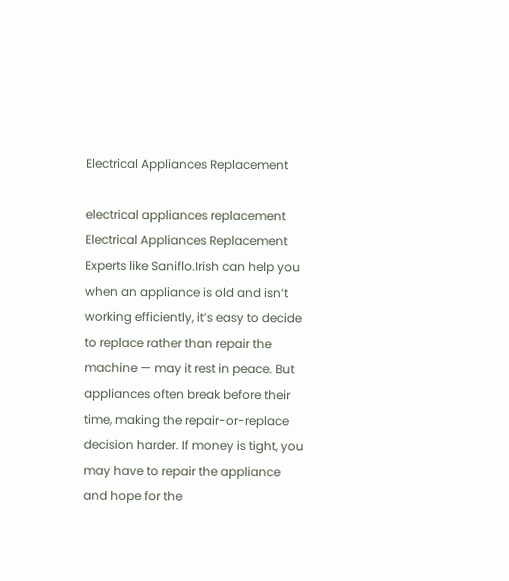Electrical Appliances Replacement

electrical appliances replacement
Electrical Appliances Replacement Experts like Saniflo.Irish can help you when an appliance is old and isn’t working efficiently, it’s easy to decide to replace rather than repair the machine — may it rest in peace. But appliances often break before their time, making the repair-or-replace decision harder. If money is tight, you may have to repair the appliance and hope for the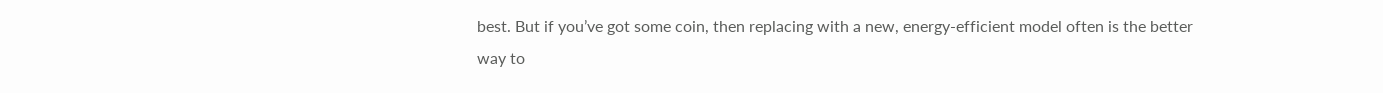best. But if you’ve got some coin, then replacing with a new, energy-efficient model often is the better way to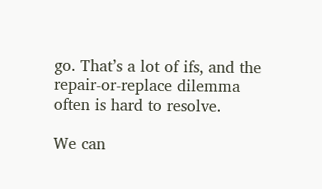go. That’s a lot of ifs, and the repair-or-replace dilemma often is hard to resolve.

We can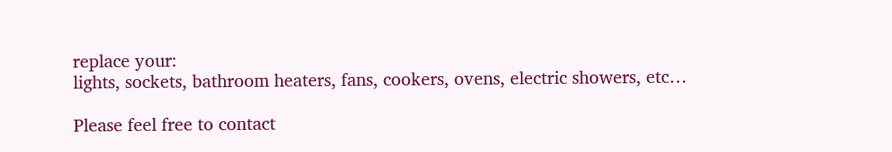replace your:
lights, sockets, bathroom heaters, fans, cookers, ovens, electric showers, etc…

Please feel free to contact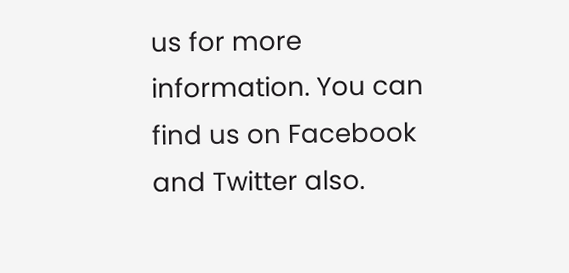us for more information. You can find us on Facebook and Twitter also.